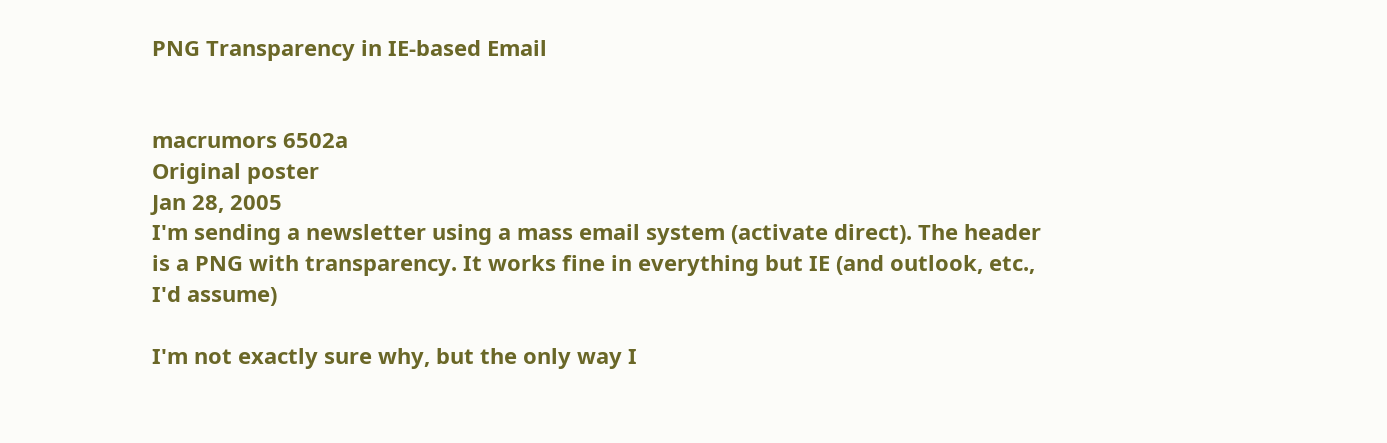PNG Transparency in IE-based Email


macrumors 6502a
Original poster
Jan 28, 2005
I'm sending a newsletter using a mass email system (activate direct). The header is a PNG with transparency. It works fine in everything but IE (and outlook, etc., I'd assume)

I'm not exactly sure why, but the only way I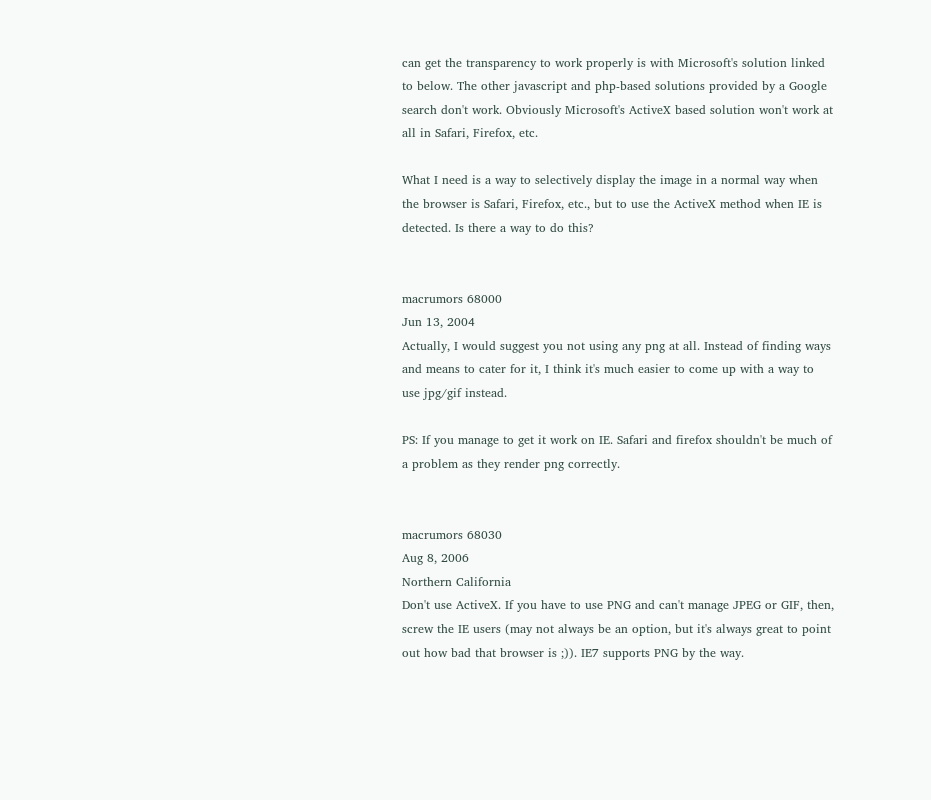can get the transparency to work properly is with Microsoft's solution linked to below. The other javascript and php-based solutions provided by a Google search don't work. Obviously Microsoft's ActiveX based solution won't work at all in Safari, Firefox, etc.

What I need is a way to selectively display the image in a normal way when the browser is Safari, Firefox, etc., but to use the ActiveX method when IE is detected. Is there a way to do this?


macrumors 68000
Jun 13, 2004
Actually, I would suggest you not using any png at all. Instead of finding ways and means to cater for it, I think it's much easier to come up with a way to use jpg/gif instead.

PS: If you manage to get it work on IE. Safari and firefox shouldn't be much of a problem as they render png correctly.


macrumors 68030
Aug 8, 2006
Northern California
Don't use ActiveX. If you have to use PNG and can't manage JPEG or GIF, then, screw the IE users (may not always be an option, but it's always great to point out how bad that browser is ;)). IE7 supports PNG by the way.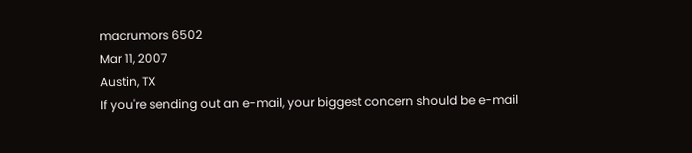macrumors 6502
Mar 11, 2007
Austin, TX
If you're sending out an e-mail, your biggest concern should be e-mail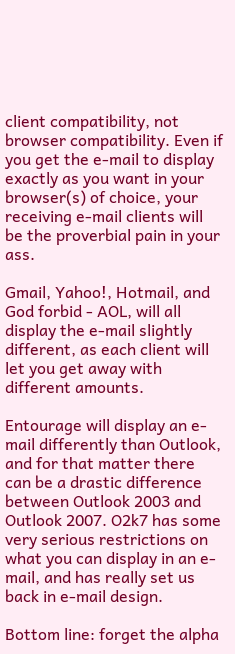client compatibility, not browser compatibility. Even if you get the e-mail to display exactly as you want in your browser(s) of choice, your receiving e-mail clients will be the proverbial pain in your ass.

Gmail, Yahoo!, Hotmail, and God forbid - AOL, will all display the e-mail slightly different, as each client will let you get away with different amounts.

Entourage will display an e-mail differently than Outlook, and for that matter there can be a drastic difference between Outlook 2003 and Outlook 2007. O2k7 has some very serious restrictions on what you can display in an e-mail, and has really set us back in e-mail design.

Bottom line: forget the alpha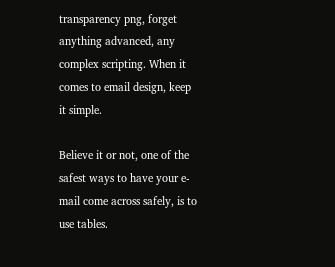transparency png, forget anything advanced, any complex scripting. When it comes to email design, keep it simple.

Believe it or not, one of the safest ways to have your e-mail come across safely, is to use tables.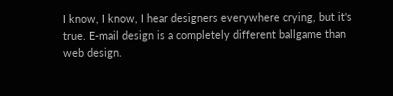I know, I know, I hear designers everywhere crying, but it's true. E-mail design is a completely different ballgame than web design.